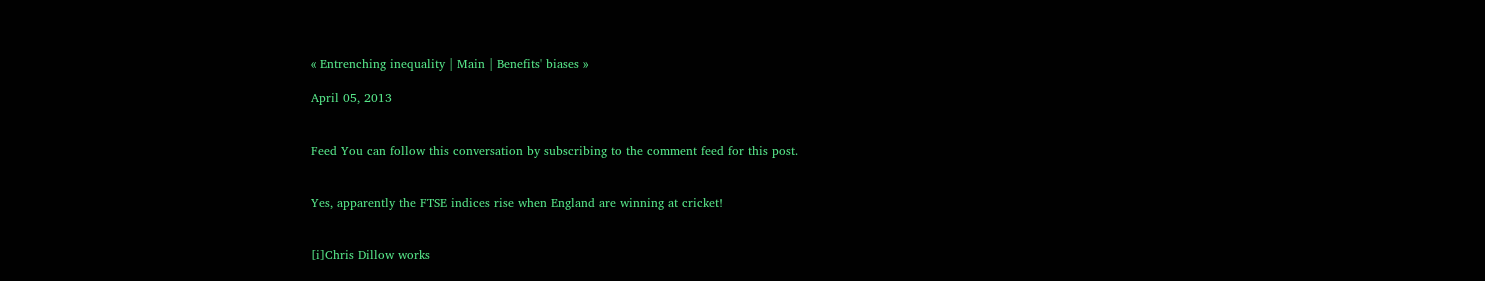« Entrenching inequality | Main | Benefits' biases »

April 05, 2013


Feed You can follow this conversation by subscribing to the comment feed for this post.


Yes, apparently the FTSE indices rise when England are winning at cricket!


[i]Chris Dillow works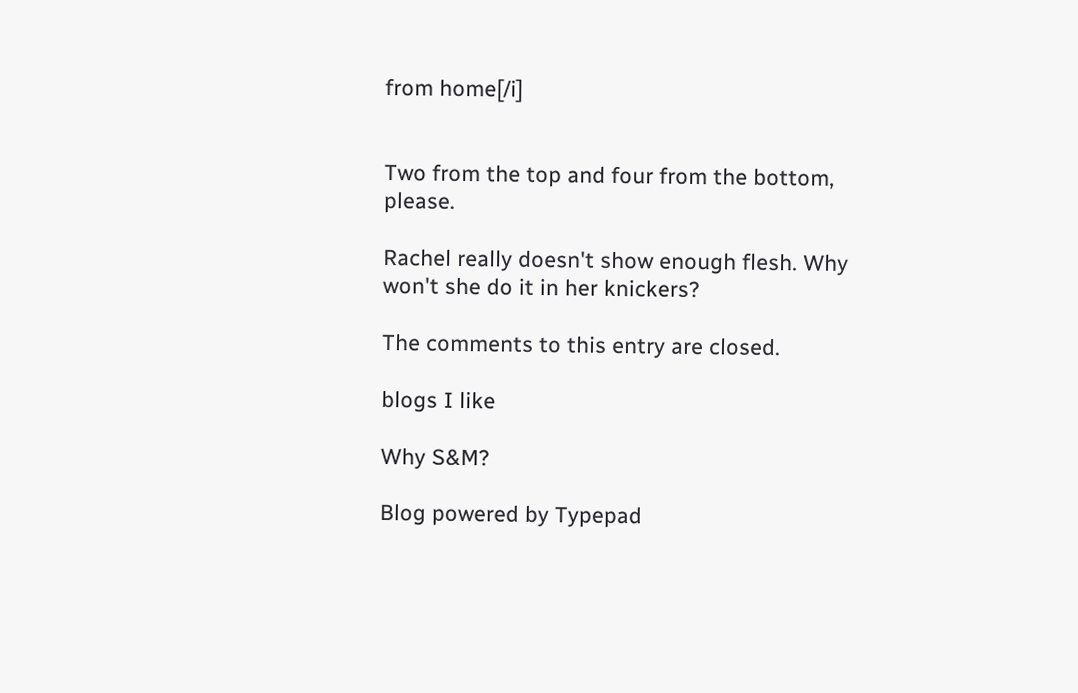from home[/i]


Two from the top and four from the bottom, please.

Rachel really doesn't show enough flesh. Why won't she do it in her knickers?

The comments to this entry are closed.

blogs I like

Why S&M?

Blog powered by Typepad